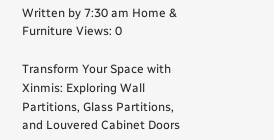Written by 7:30 am Home & Furniture Views: 0

Transform Your Space with Xinmis: Exploring Wall Partitions, Glass Partitions, and Louvered Cabinet Doors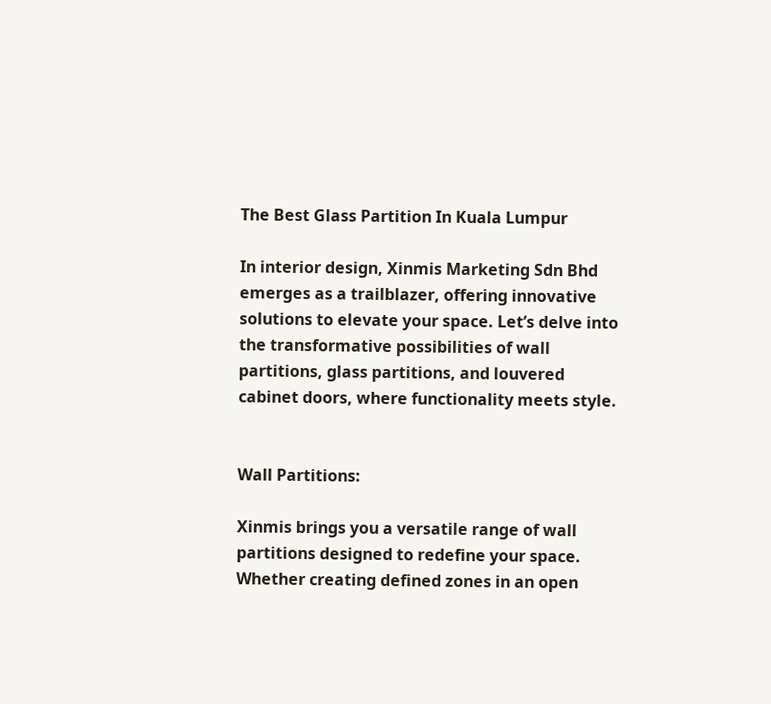The Best Glass Partition In Kuala Lumpur

In interior design, Xinmis Marketing Sdn Bhd emerges as a trailblazer, offering innovative solutions to elevate your space. Let’s delve into the transformative possibilities of wall partitions, glass partitions, and louvered cabinet doors, where functionality meets style.


Wall Partitions:

Xinmis brings you a versatile range of wall partitions designed to redefine your space. Whether creating defined zones in an open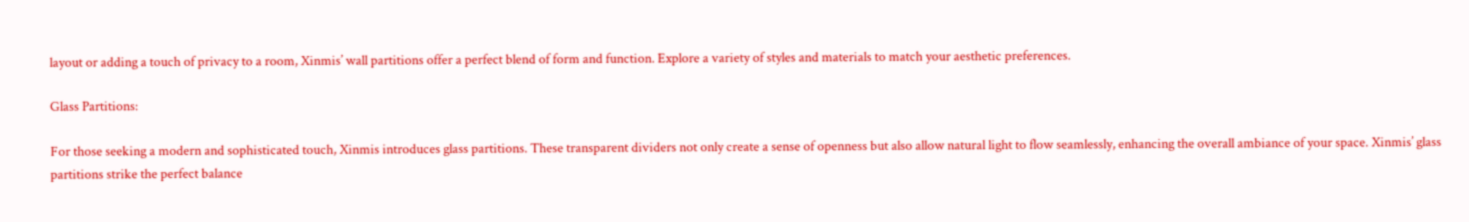layout or adding a touch of privacy to a room, Xinmis’ wall partitions offer a perfect blend of form and function. Explore a variety of styles and materials to match your aesthetic preferences.

Glass Partitions:

For those seeking a modern and sophisticated touch, Xinmis introduces glass partitions. These transparent dividers not only create a sense of openness but also allow natural light to flow seamlessly, enhancing the overall ambiance of your space. Xinmis’ glass partitions strike the perfect balance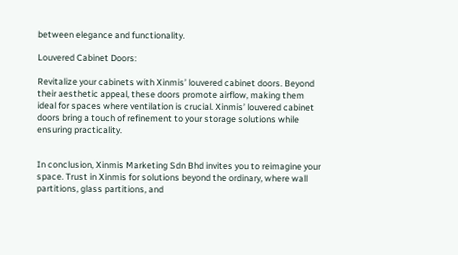between elegance and functionality.

Louvered Cabinet Doors:

Revitalize your cabinets with Xinmis’ louvered cabinet doors. Beyond their aesthetic appeal, these doors promote airflow, making them ideal for spaces where ventilation is crucial. Xinmis’ louvered cabinet doors bring a touch of refinement to your storage solutions while ensuring practicality.


In conclusion, Xinmis Marketing Sdn Bhd invites you to reimagine your space. Trust in Xinmis for solutions beyond the ordinary, where wall partitions, glass partitions, and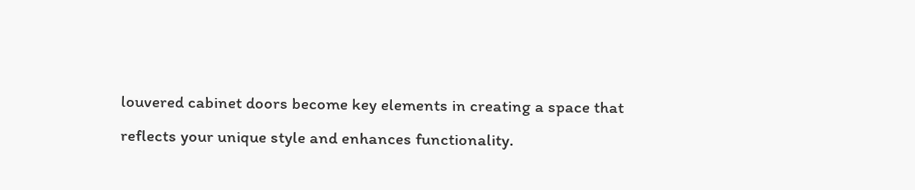louvered cabinet doors become key elements in creating a space that reflects your unique style and enhances functionality.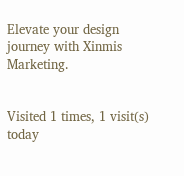Elevate your design journey with Xinmis Marketing.


Visited 1 times, 1 visit(s) today